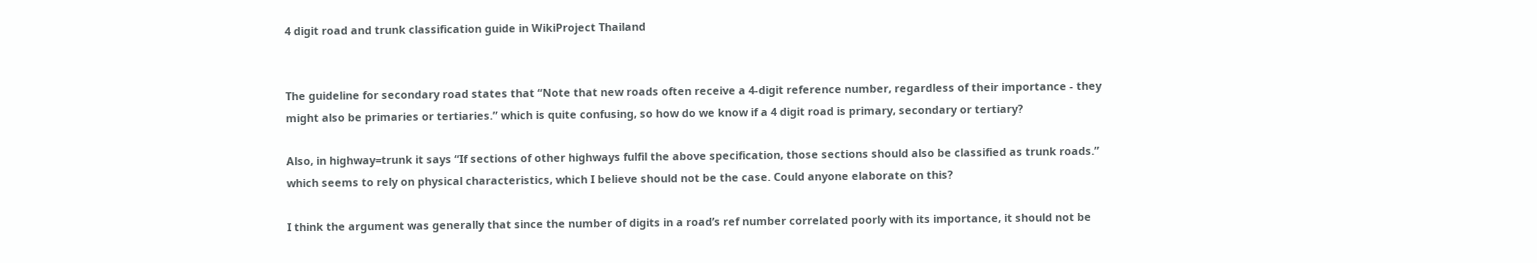4 digit road and trunk classification guide in WikiProject Thailand


The guideline for secondary road states that “Note that new roads often receive a 4-digit reference number, regardless of their importance - they might also be primaries or tertiaries.” which is quite confusing, so how do we know if a 4 digit road is primary, secondary or tertiary?

Also, in highway=trunk it says “If sections of other highways fulfil the above specification, those sections should also be classified as trunk roads.” which seems to rely on physical characteristics, which I believe should not be the case. Could anyone elaborate on this?

I think the argument was generally that since the number of digits in a road’s ref number correlated poorly with its importance, it should not be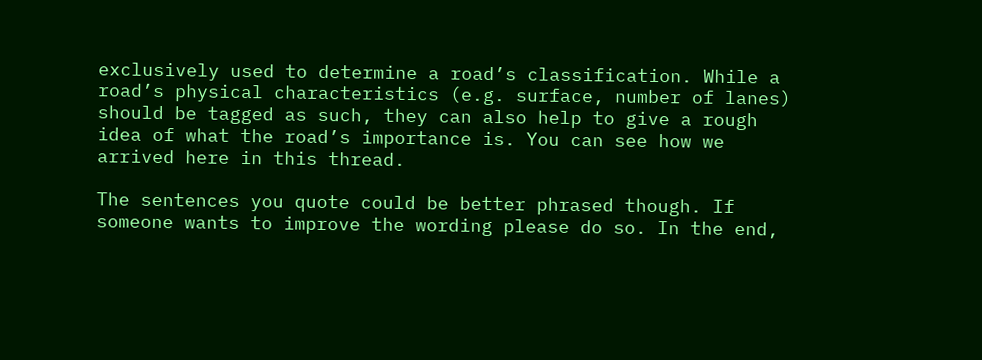exclusively used to determine a road’s classification. While a road’s physical characteristics (e.g. surface, number of lanes) should be tagged as such, they can also help to give a rough idea of what the road’s importance is. You can see how we arrived here in this thread.

The sentences you quote could be better phrased though. If someone wants to improve the wording please do so. In the end,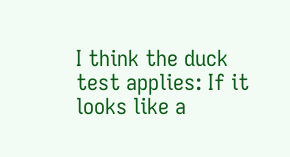I think the duck test applies: If it looks like a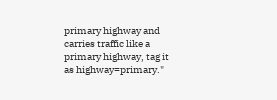primary highway and carries traffic like a primary highway, tag it as highway=primary."